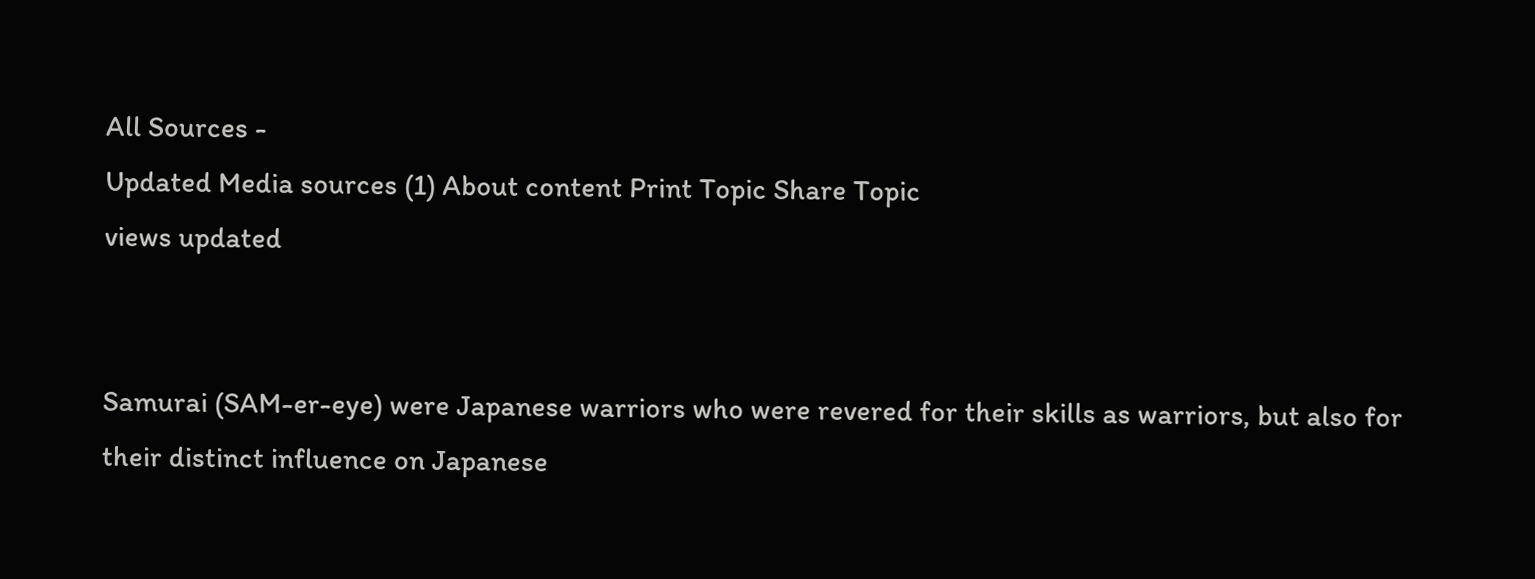All Sources -
Updated Media sources (1) About content Print Topic Share Topic
views updated


Samurai (SAM-er-eye) were Japanese warriors who were revered for their skills as warriors, but also for their distinct influence on Japanese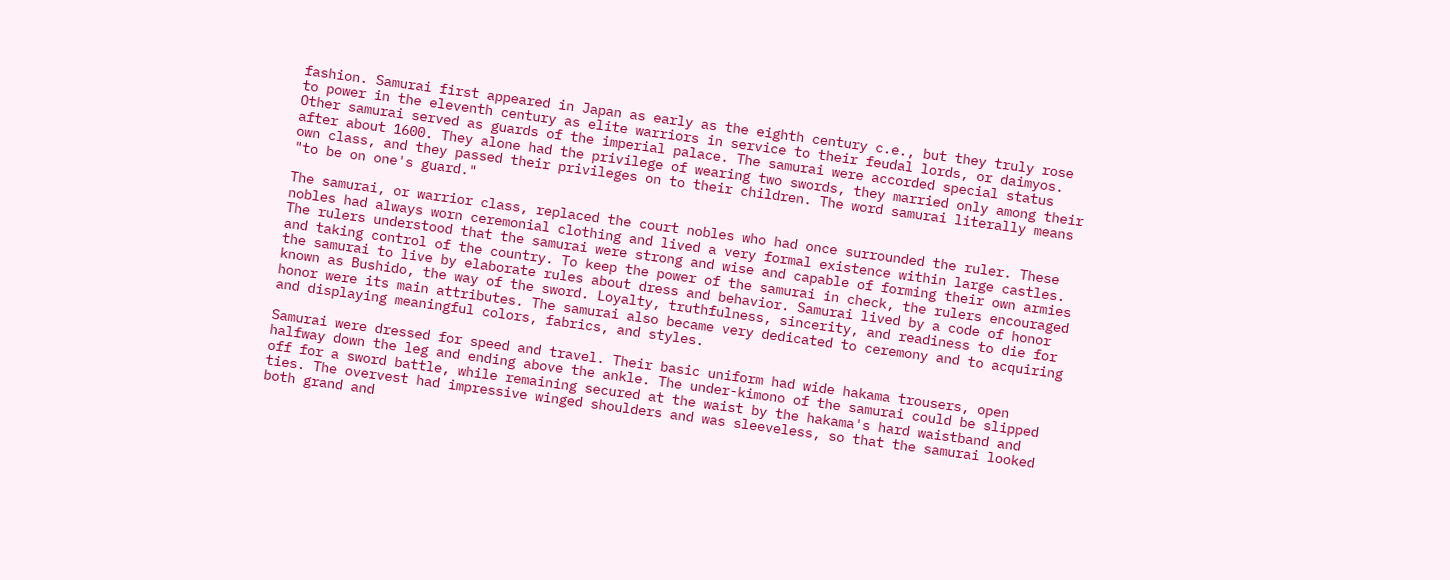fashion. Samurai first appeared in Japan as early as the eighth century c.e., but they truly rose to power in the eleventh century as elite warriors in service to their feudal lords, or daimyos. Other samurai served as guards of the imperial palace. The samurai were accorded special status after about 1600. They alone had the privilege of wearing two swords, they married only among their own class, and they passed their privileges on to their children. The word samurai literally means "to be on one's guard."

The samurai, or warrior class, replaced the court nobles who had once surrounded the ruler. These nobles had always worn ceremonial clothing and lived a very formal existence within large castles. The rulers understood that the samurai were strong and wise and capable of forming their own armies and taking control of the country. To keep the power of the samurai in check, the rulers encouraged the samurai to live by elaborate rules about dress and behavior. Samurai lived by a code of honor known as Bushido, the way of the sword. Loyalty, truthfulness, sincerity, and readiness to die for honor were its main attributes. The samurai also became very dedicated to ceremony and to acquiring and displaying meaningful colors, fabrics, and styles.

Samurai were dressed for speed and travel. Their basic uniform had wide hakama trousers, open halfway down the leg and ending above the ankle. The under-kimono of the samurai could be slipped off for a sword battle, while remaining secured at the waist by the hakama's hard waistband and ties. The overvest had impressive winged shoulders and was sleeveless, so that the samurai looked both grand and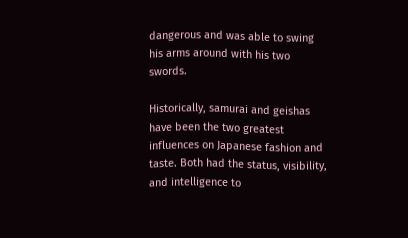dangerous and was able to swing his arms around with his two swords.

Historically, samurai and geishas have been the two greatest influences on Japanese fashion and taste. Both had the status, visibility, and intelligence to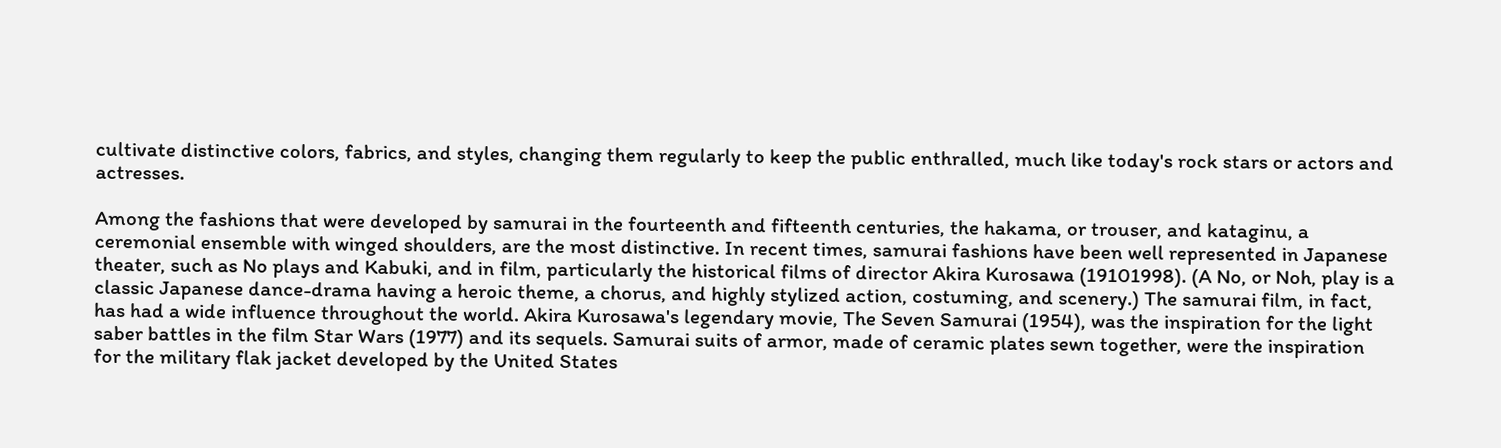cultivate distinctive colors, fabrics, and styles, changing them regularly to keep the public enthralled, much like today's rock stars or actors and actresses.

Among the fashions that were developed by samurai in the fourteenth and fifteenth centuries, the hakama, or trouser, and kataginu, a ceremonial ensemble with winged shoulders, are the most distinctive. In recent times, samurai fashions have been well represented in Japanese theater, such as No plays and Kabuki, and in film, particularly the historical films of director Akira Kurosawa (19101998). (A No, or Noh, play is a classic Japanese dance-drama having a heroic theme, a chorus, and highly stylized action, costuming, and scenery.) The samurai film, in fact, has had a wide influence throughout the world. Akira Kurosawa's legendary movie, The Seven Samurai (1954), was the inspiration for the light saber battles in the film Star Wars (1977) and its sequels. Samurai suits of armor, made of ceramic plates sewn together, were the inspiration for the military flak jacket developed by the United States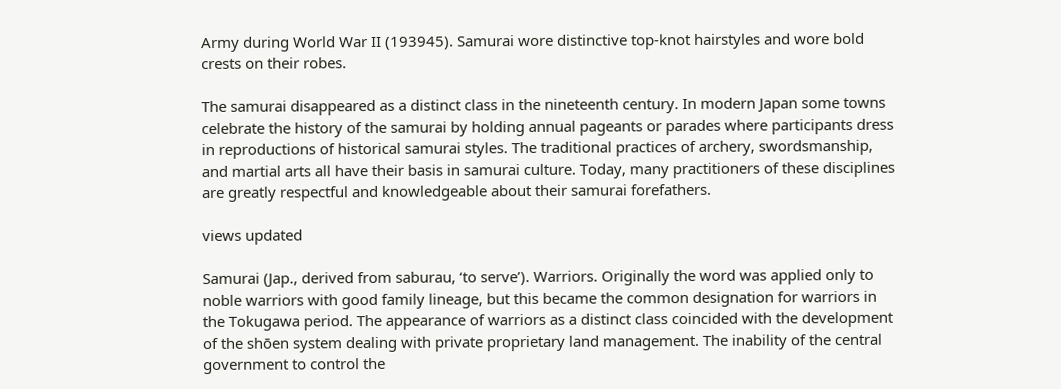Army during World War II (193945). Samurai wore distinctive top-knot hairstyles and wore bold crests on their robes.

The samurai disappeared as a distinct class in the nineteenth century. In modern Japan some towns celebrate the history of the samurai by holding annual pageants or parades where participants dress in reproductions of historical samurai styles. The traditional practices of archery, swordsmanship, and martial arts all have their basis in samurai culture. Today, many practitioners of these disciplines are greatly respectful and knowledgeable about their samurai forefathers.

views updated

Samurai (Jap., derived from saburau, ‘to serve’). Warriors. Originally the word was applied only to noble warriors with good family lineage, but this became the common designation for warriors in the Tokugawa period. The appearance of warriors as a distinct class coincided with the development of the shōen system dealing with private proprietary land management. The inability of the central government to control the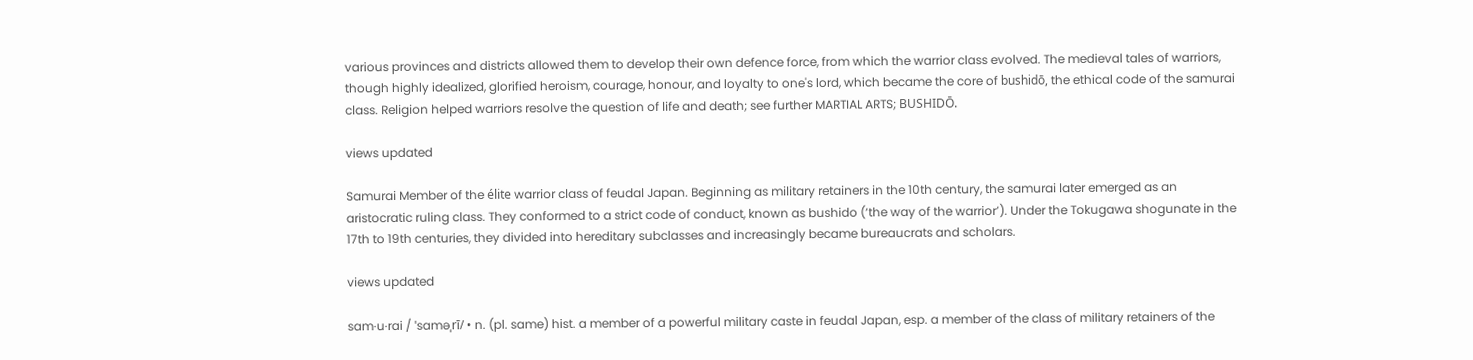various provinces and districts allowed them to develop their own defence force, from which the warrior class evolved. The medieval tales of warriors, though highly idealized, glorified heroism, courage, honour, and loyalty to one's lord, which became the core of bushidō, the ethical code of the samurai class. Religion helped warriors resolve the question of life and death; see further MARTIAL ARTS; BUSHIDŌ.

views updated

Samurai Member of the élite warrior class of feudal Japan. Beginning as military retainers in the 10th century, the samurai later emerged as an aristocratic ruling class. They conformed to a strict code of conduct, known as bushido (‘the way of the warrior’). Under the Tokugawa shogunate in the 17th to 19th centuries, they divided into hereditary subclasses and increasingly became bureaucrats and scholars.

views updated

sam·u·rai / ˈsaməˌrī/ • n. (pl. same) hist. a member of a powerful military caste in feudal Japan, esp. a member of the class of military retainers of the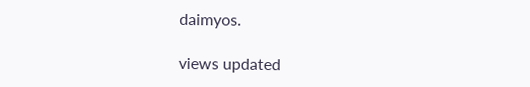daimyos.

views updated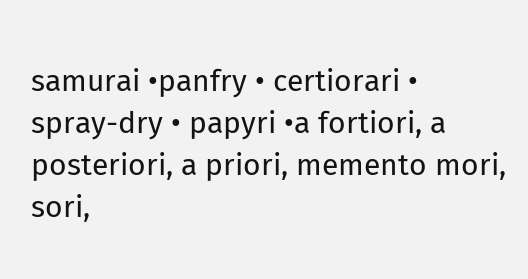samurai •panfry • certiorari • spray-dry • papyri •a fortiori, a posteriori, a priori, memento mori, sori,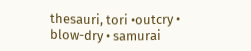thesauri, tori •outcry • blow-dry • samurai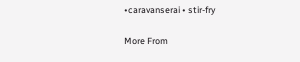•caravanserai • stir-fry

More From